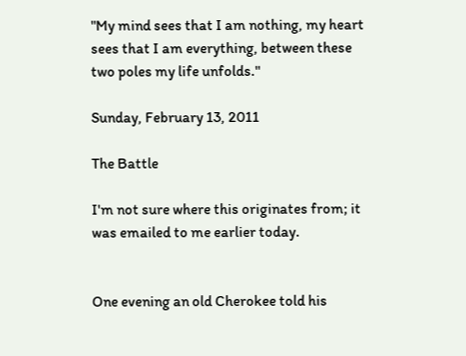"My mind sees that I am nothing, my heart sees that I am everything, between these two poles my life unfolds."

Sunday, February 13, 2011

The Battle

I'm not sure where this originates from; it was emailed to me earlier today.


One evening an old Cherokee told his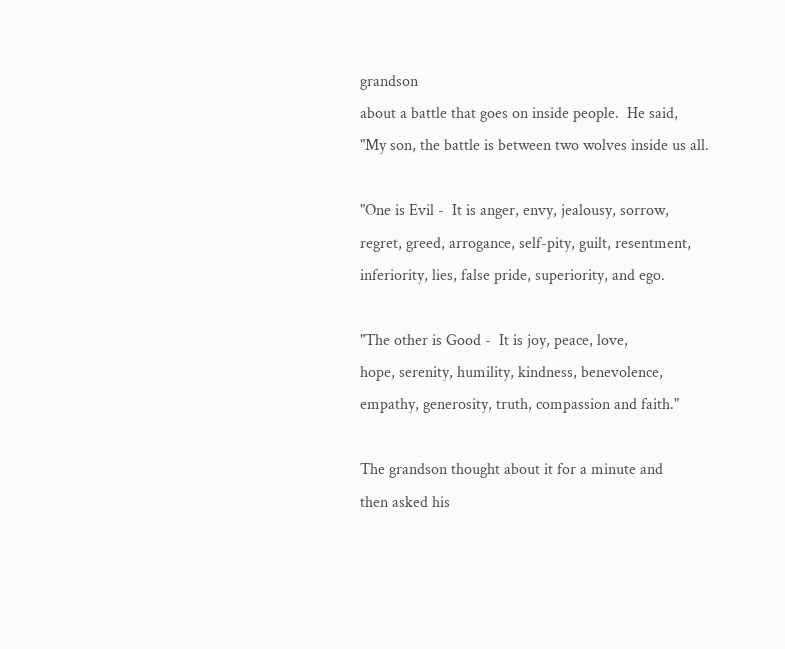grandson
about a battle that goes on inside people.  He said,
"My son, the battle is between two wolves inside us all.

"One is Evil -  It is anger, envy, jealousy, sorrow,
regret, greed, arrogance, self-pity, guilt, resentment,
inferiority, lies, false pride, superiority, and ego.

"The other is Good -  It is joy, peace, love,
hope, serenity, humility, kindness, benevolence,
empathy, generosity, truth, compassion and faith."

The grandson thought about it for a minute and
then asked his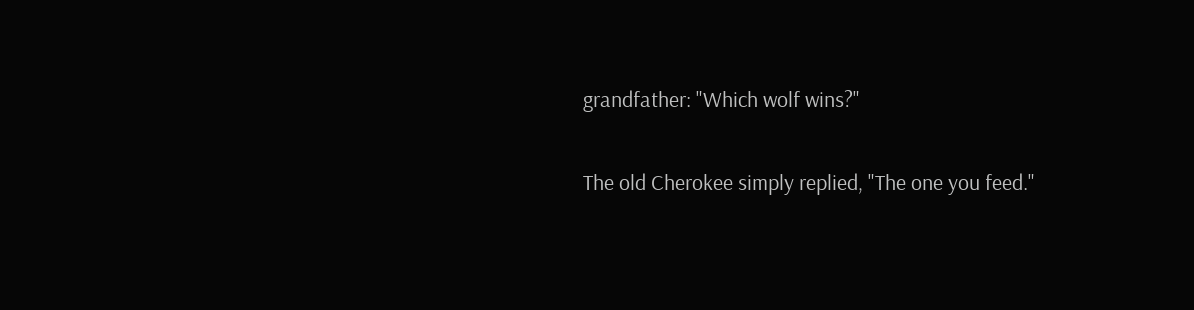grandfather: "Which wolf wins?"

The old Cherokee simply replied, "The one you feed."